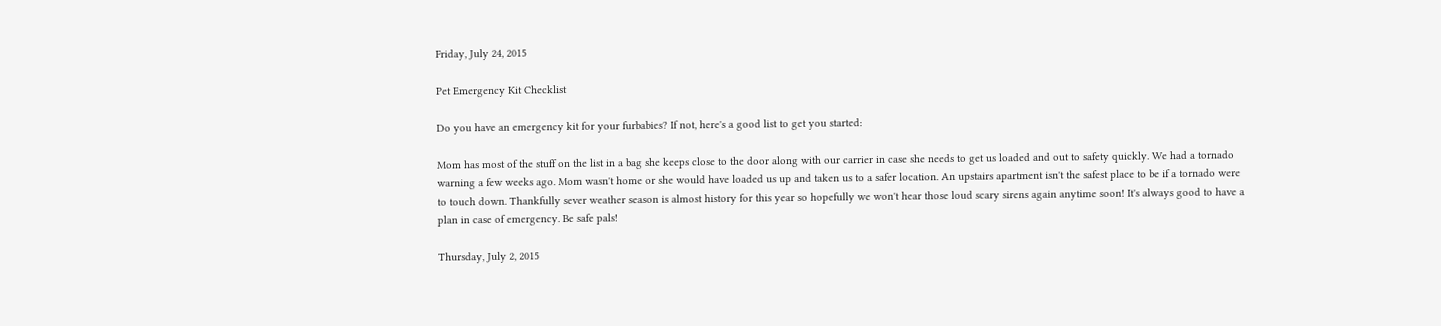Friday, July 24, 2015

Pet Emergency Kit Checklist

Do you have an emergency kit for your furbabies? If not, here's a good list to get you started:

Mom has most of the stuff on the list in a bag she keeps close to the door along with our carrier in case she needs to get us loaded and out to safety quickly. We had a tornado warning a few weeks ago. Mom wasn't home or she would have loaded us up and taken us to a safer location. An upstairs apartment isn't the safest place to be if a tornado were to touch down. Thankfully sever weather season is almost history for this year so hopefully we won't hear those loud scary sirens again anytime soon! It's always good to have a plan in case of emergency. Be safe pals!

Thursday, July 2, 2015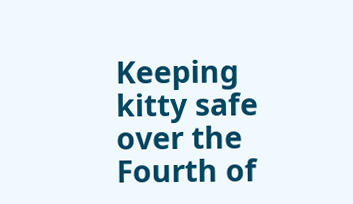Keeping kitty safe over the Fourth of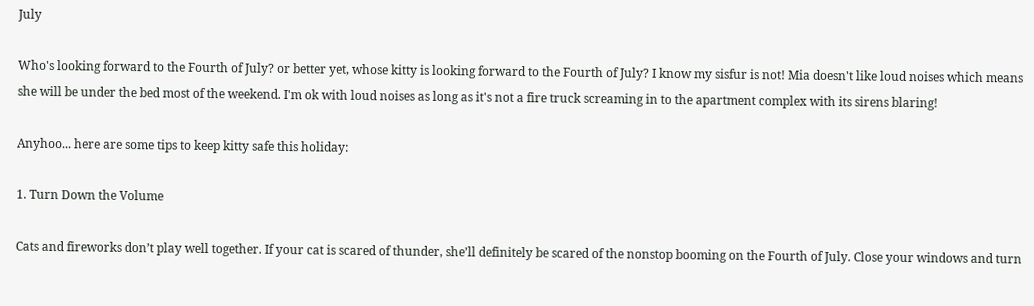July

Who's looking forward to the Fourth of July? or better yet, whose kitty is looking forward to the Fourth of July? I know my sisfur is not! Mia doesn't like loud noises which means she will be under the bed most of the weekend. I'm ok with loud noises as long as it's not a fire truck screaming in to the apartment complex with its sirens blaring!

Anyhoo... here are some tips to keep kitty safe this holiday:

1. Turn Down the Volume

Cats and fireworks don’t play well together. If your cat is scared of thunder, she’ll definitely be scared of the nonstop booming on the Fourth of July. Close your windows and turn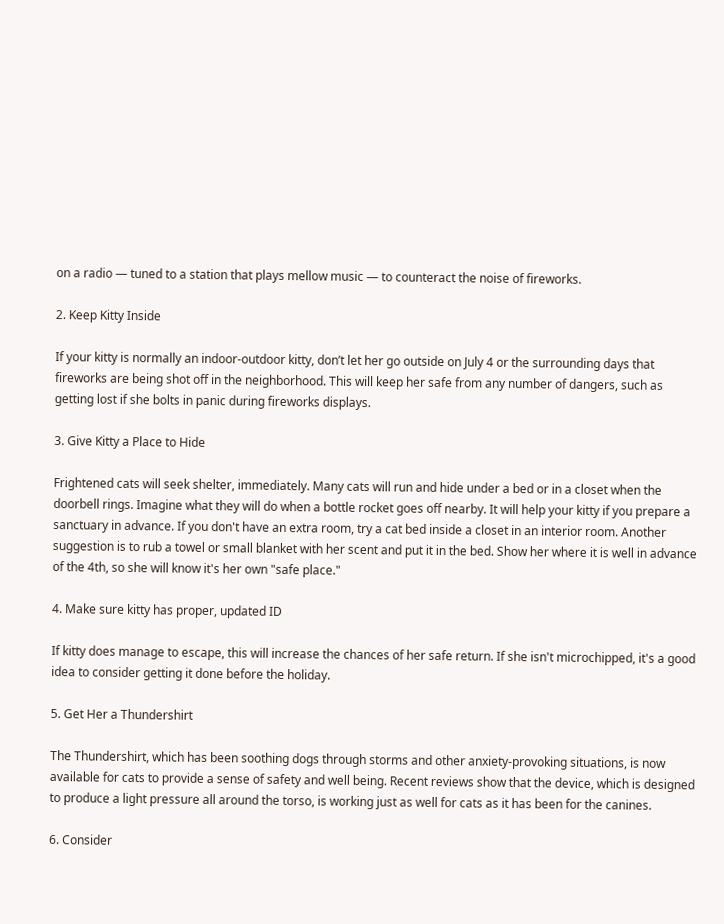on a radio — tuned to a station that plays mellow music — to counteract the noise of fireworks.

2. Keep Kitty Inside

If your kitty is normally an indoor-outdoor kitty, don’t let her go outside on July 4 or the surrounding days that fireworks are being shot off in the neighborhood. This will keep her safe from any number of dangers, such as getting lost if she bolts in panic during fireworks displays.

3. Give Kitty a Place to Hide

Frightened cats will seek shelter, immediately. Many cats will run and hide under a bed or in a closet when the doorbell rings. Imagine what they will do when a bottle rocket goes off nearby. It will help your kitty if you prepare a sanctuary in advance. If you don't have an extra room, try a cat bed inside a closet in an interior room. Another suggestion is to rub a towel or small blanket with her scent and put it in the bed. Show her where it is well in advance of the 4th, so she will know it's her own "safe place."

4. Make sure kitty has proper, updated ID

If kitty does manage to escape, this will increase the chances of her safe return. If she isn't microchipped, it's a good idea to consider getting it done before the holiday.

5. Get Her a Thundershirt

The Thundershirt, which has been soothing dogs through storms and other anxiety-provoking situations, is now available for cats to provide a sense of safety and well being. Recent reviews show that the device, which is designed to produce a light pressure all around the torso, is working just as well for cats as it has been for the canines.

6. Consider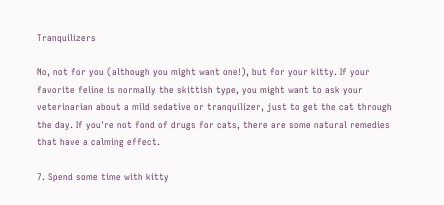Tranquilizers

No, not for you (although you might want one!), but for your kitty. If your favorite feline is normally the skittish type, you might want to ask your veterinarian about a mild sedative or tranquilizer, just to get the cat through the day. If you're not fond of drugs for cats, there are some natural remedies that have a calming effect.

7. Spend some time with kitty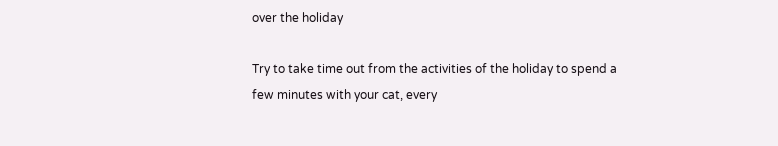over the holiday

Try to take time out from the activities of the holiday to spend a few minutes with your cat, every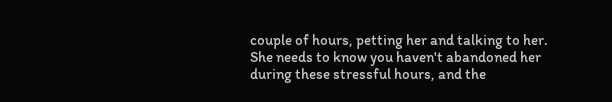couple of hours, petting her and talking to her. She needs to know you haven't abandoned her during these stressful hours, and the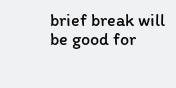brief break will be good for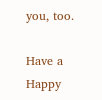you, too.

Have a Happy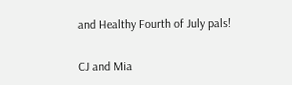and Healthy Fourth of July pals!

CJ and Mia